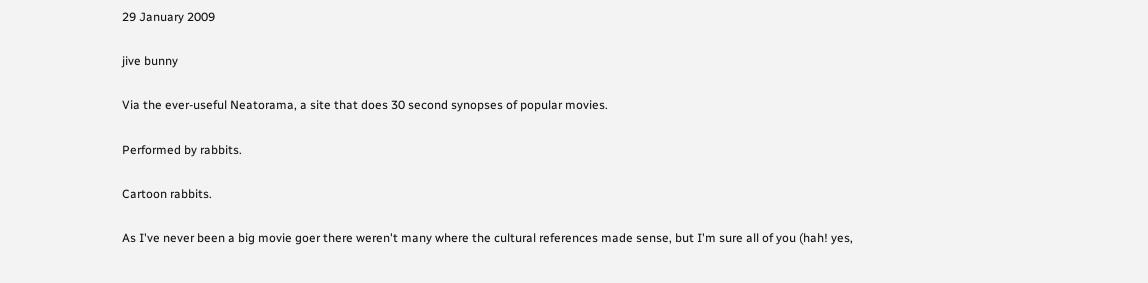29 January 2009

jive bunny

Via the ever-useful Neatorama, a site that does 30 second synopses of popular movies.

Performed by rabbits.

Cartoon rabbits.

As I've never been a big movie goer there weren't many where the cultural references made sense, but I'm sure all of you (hah! yes,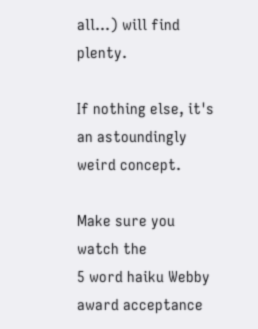all...) will find plenty.

If nothing else, it's an astoundingly weird concept.

Make sure you watch the
5 word haiku Webby award acceptance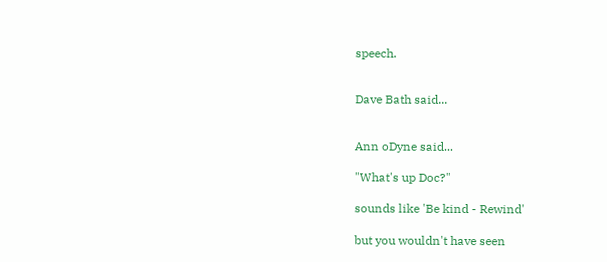speech.


Dave Bath said...


Ann oDyne said...

"What's up Doc?"

sounds like 'Be kind - Rewind'

but you wouldn't have seen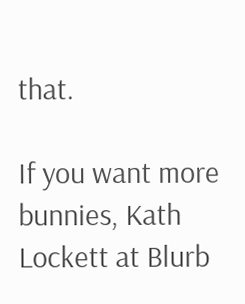that.

If you want more bunnies, Kath Lockett at Blurb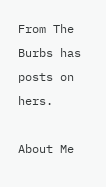From The Burbs has posts on hers.

About Me